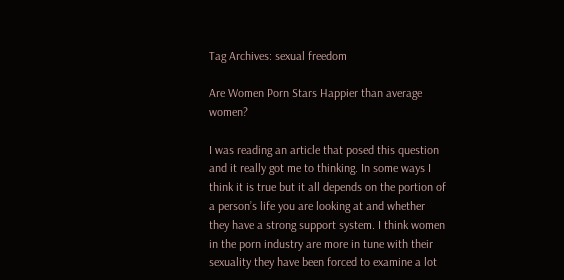Tag Archives: sexual freedom

Are Women Porn Stars Happier than average women?

I was reading an article that posed this question and it really got me to thinking. In some ways I think it is true but it all depends on the portion of a person’s life you are looking at and whether they have a strong support system. I think women in the porn industry are more in tune with their sexuality they have been forced to examine a lot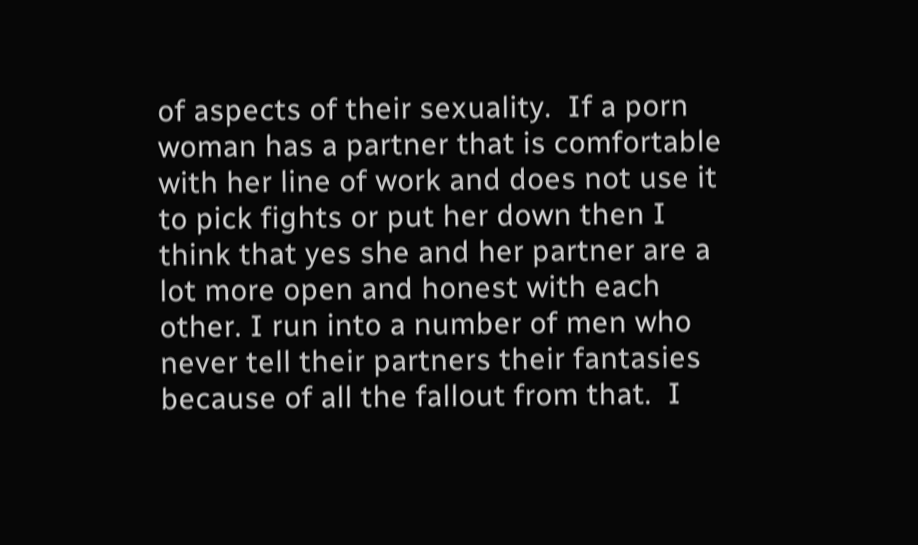of aspects of their sexuality.  If a porn woman has a partner that is comfortable with her line of work and does not use it to pick fights or put her down then I think that yes she and her partner are a lot more open and honest with each other. I run into a number of men who never tell their partners their fantasies because of all the fallout from that.  I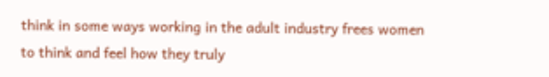think in some ways working in the adult industry frees women to think and feel how they truly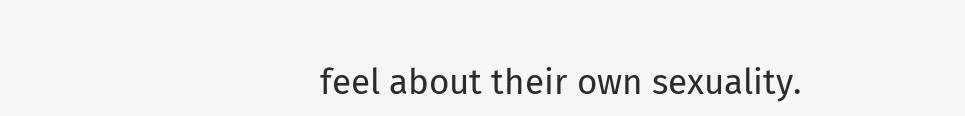feel about their own sexuality.